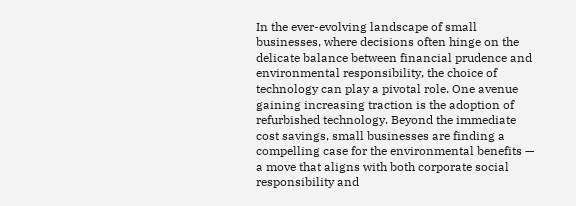In the ever-evolving landscape of small businesses, where decisions often hinge on the delicate balance between financial prudence and environmental responsibility, the choice of technology can play a pivotal role. One avenue gaining increasing traction is the adoption of refurbished technology. Beyond the immediate cost savings, small businesses are finding a compelling case for the environmental benefits — a move that aligns with both corporate social responsibility and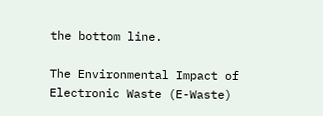the bottom line.

The Environmental Impact of Electronic Waste (E-Waste)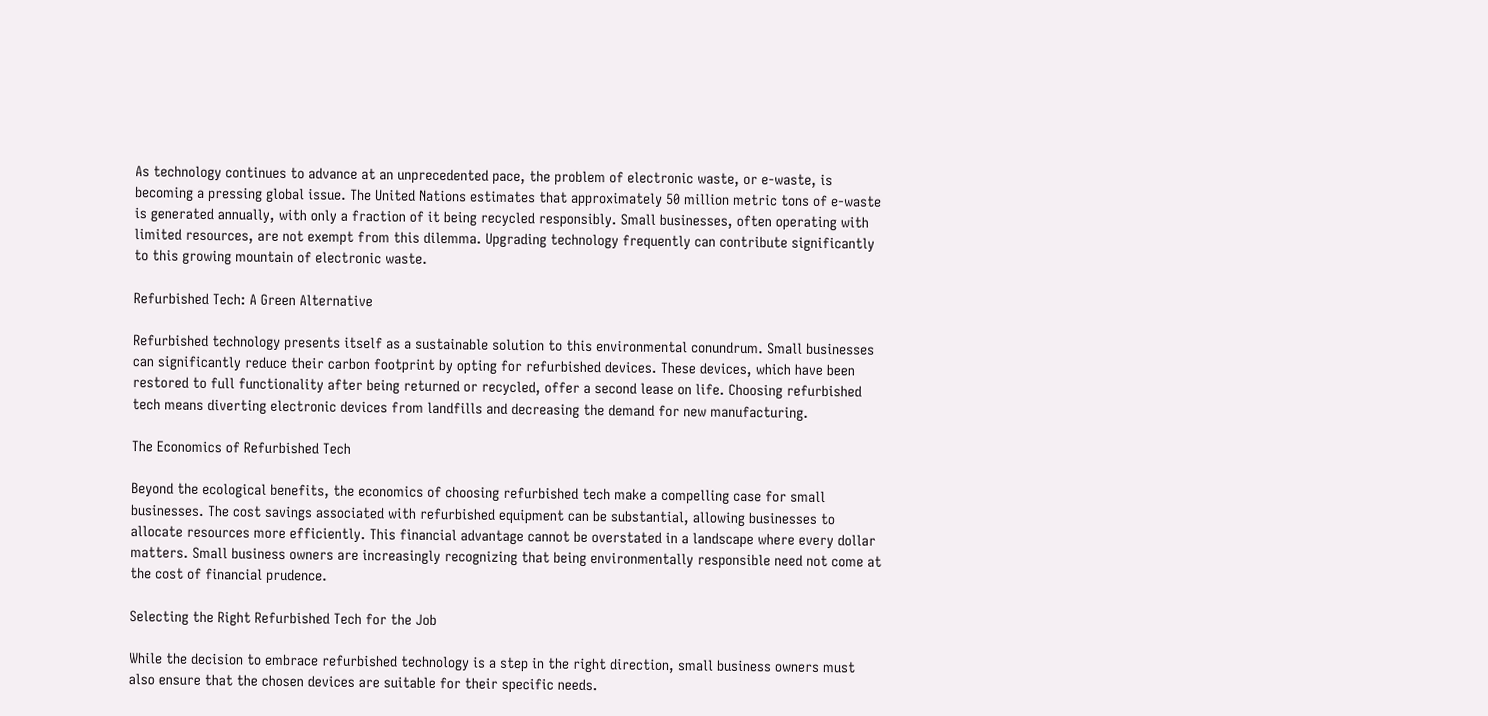As technology continues to advance at an unprecedented pace, the problem of electronic waste, or e-waste, is becoming a pressing global issue. The United Nations estimates that approximately 50 million metric tons of e-waste is generated annually, with only a fraction of it being recycled responsibly. Small businesses, often operating with limited resources, are not exempt from this dilemma. Upgrading technology frequently can contribute significantly to this growing mountain of electronic waste.

Refurbished Tech: A Green Alternative

Refurbished technology presents itself as a sustainable solution to this environmental conundrum. Small businesses can significantly reduce their carbon footprint by opting for refurbished devices. These devices, which have been restored to full functionality after being returned or recycled, offer a second lease on life. Choosing refurbished tech means diverting electronic devices from landfills and decreasing the demand for new manufacturing.

The Economics of Refurbished Tech

Beyond the ecological benefits, the economics of choosing refurbished tech make a compelling case for small businesses. The cost savings associated with refurbished equipment can be substantial, allowing businesses to allocate resources more efficiently. This financial advantage cannot be overstated in a landscape where every dollar matters. Small business owners are increasingly recognizing that being environmentally responsible need not come at the cost of financial prudence.

Selecting the Right Refurbished Tech for the Job

While the decision to embrace refurbished technology is a step in the right direction, small business owners must also ensure that the chosen devices are suitable for their specific needs.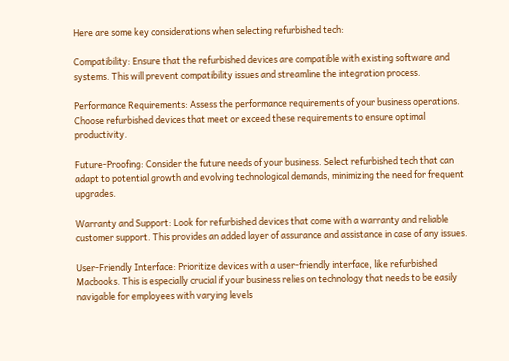Here are some key considerations when selecting refurbished tech:

Compatibility: Ensure that the refurbished devices are compatible with existing software and systems. This will prevent compatibility issues and streamline the integration process.

Performance Requirements: Assess the performance requirements of your business operations. Choose refurbished devices that meet or exceed these requirements to ensure optimal productivity.

Future-Proofing: Consider the future needs of your business. Select refurbished tech that can adapt to potential growth and evolving technological demands, minimizing the need for frequent upgrades.

Warranty and Support: Look for refurbished devices that come with a warranty and reliable customer support. This provides an added layer of assurance and assistance in case of any issues.

User-Friendly Interface: Prioritize devices with a user-friendly interface, like refurbished Macbooks. This is especially crucial if your business relies on technology that needs to be easily navigable for employees with varying levels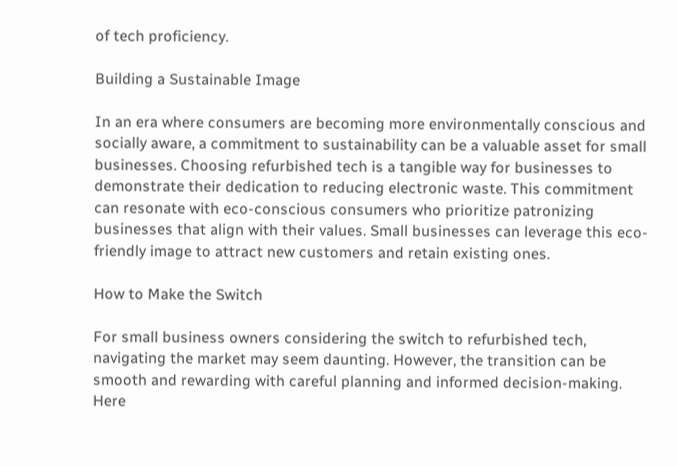of tech proficiency.

Building a Sustainable Image

In an era where consumers are becoming more environmentally conscious and socially aware, a commitment to sustainability can be a valuable asset for small businesses. Choosing refurbished tech is a tangible way for businesses to demonstrate their dedication to reducing electronic waste. This commitment can resonate with eco-conscious consumers who prioritize patronizing businesses that align with their values. Small businesses can leverage this eco-friendly image to attract new customers and retain existing ones.

How to Make the Switch

For small business owners considering the switch to refurbished tech, navigating the market may seem daunting. However, the transition can be smooth and rewarding with careful planning and informed decision-making. Here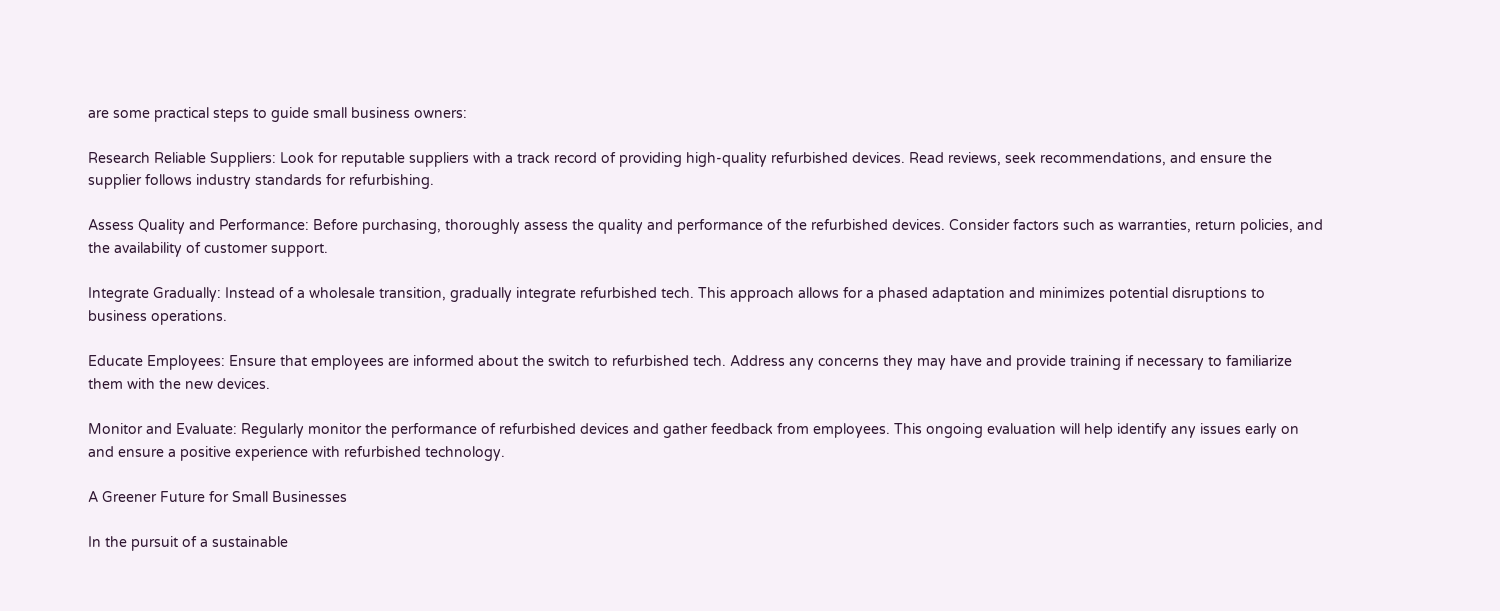are some practical steps to guide small business owners:

Research Reliable Suppliers: Look for reputable suppliers with a track record of providing high-quality refurbished devices. Read reviews, seek recommendations, and ensure the supplier follows industry standards for refurbishing.

Assess Quality and Performance: Before purchasing, thoroughly assess the quality and performance of the refurbished devices. Consider factors such as warranties, return policies, and the availability of customer support.

Integrate Gradually: Instead of a wholesale transition, gradually integrate refurbished tech. This approach allows for a phased adaptation and minimizes potential disruptions to business operations.

Educate Employees: Ensure that employees are informed about the switch to refurbished tech. Address any concerns they may have and provide training if necessary to familiarize them with the new devices.

Monitor and Evaluate: Regularly monitor the performance of refurbished devices and gather feedback from employees. This ongoing evaluation will help identify any issues early on and ensure a positive experience with refurbished technology.

A Greener Future for Small Businesses

In the pursuit of a sustainable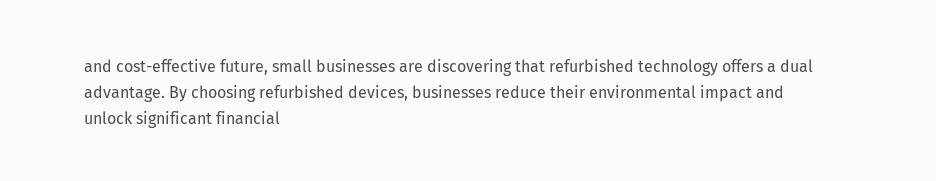and cost-effective future, small businesses are discovering that refurbished technology offers a dual advantage. By choosing refurbished devices, businesses reduce their environmental impact and unlock significant financial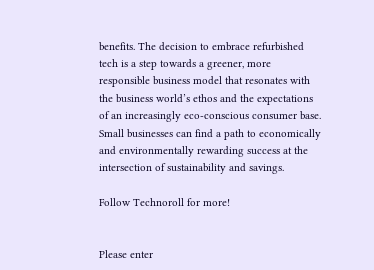benefits. The decision to embrace refurbished tech is a step towards a greener, more responsible business model that resonates with the business world’s ethos and the expectations of an increasingly eco-conscious consumer base. Small businesses can find a path to economically and environmentally rewarding success at the intersection of sustainability and savings.

Follow Technoroll for more!


Please enter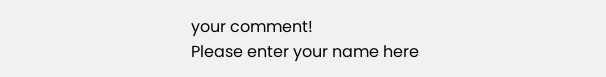your comment!
Please enter your name here